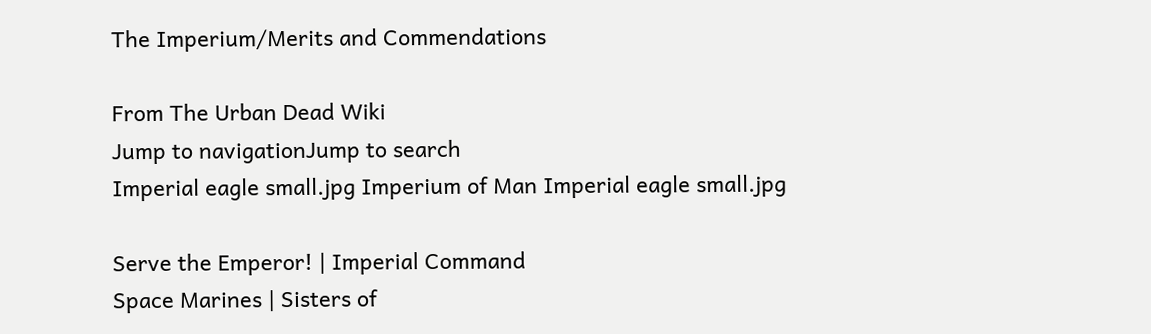The Imperium/Merits and Commendations

From The Urban Dead Wiki
Jump to navigationJump to search
Imperial eagle small.jpg Imperium of Man Imperial eagle small.jpg

Serve the Emperor! | Imperial Command
Space Marines | Sisters of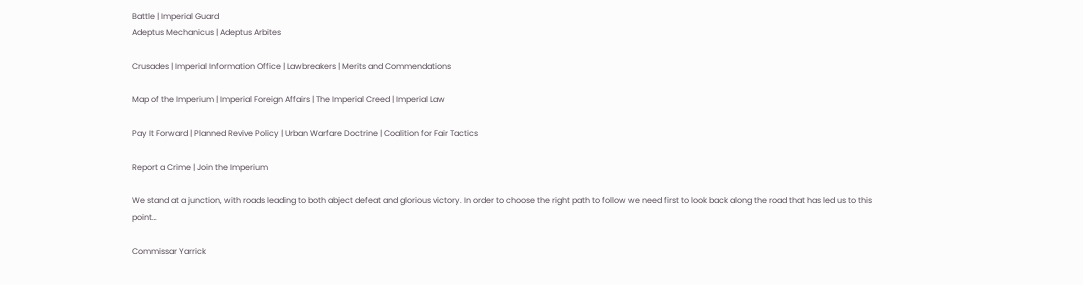Battle | Imperial Guard
Adeptus Mechanicus | Adeptus Arbites

Crusades | Imperial Information Office | Lawbreakers | Merits and Commendations

Map of the Imperium | Imperial Foreign Affairs | The Imperial Creed | Imperial Law

Pay It Forward | Planned Revive Policy | Urban Warfare Doctrine | Coalition for Fair Tactics

Report a Crime | Join the Imperium

We stand at a junction, with roads leading to both abject defeat and glorious victory. In order to choose the right path to follow we need first to look back along the road that has led us to this point…

Commissar Yarrick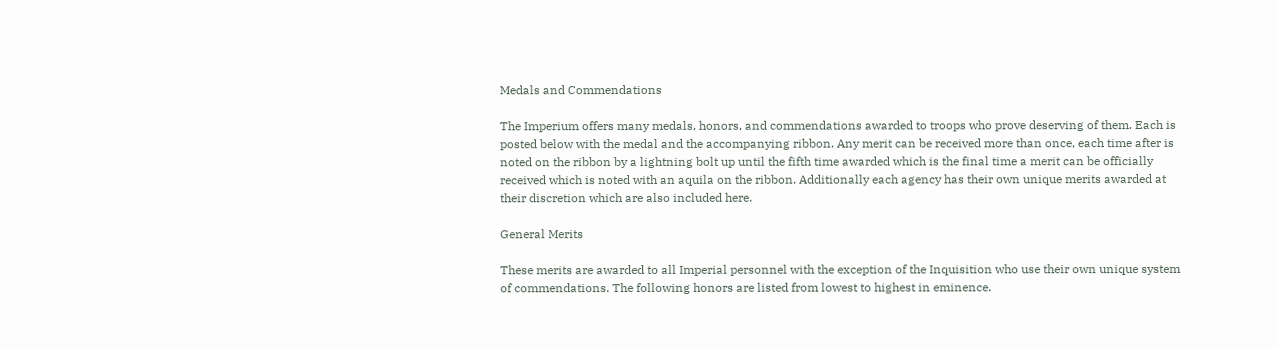Medals and Commendations

The Imperium offers many medals, honors, and commendations awarded to troops who prove deserving of them. Each is posted below with the medal and the accompanying ribbon. Any merit can be received more than once, each time after is noted on the ribbon by a lightning bolt up until the fifth time awarded which is the final time a merit can be officially received which is noted with an aquila on the ribbon. Additionally each agency has their own unique merits awarded at their discretion which are also included here.

General Merits

These merits are awarded to all Imperial personnel with the exception of the Inquisition who use their own unique system of commendations. The following honors are listed from lowest to highest in eminence.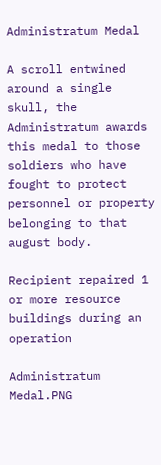Administratum Medal

A scroll entwined around a single skull, the Administratum awards this medal to those soldiers who have fought to protect personnel or property belonging to that august body.

Recipient repaired 1 or more resource buildings during an operation

Administratum Medal.PNG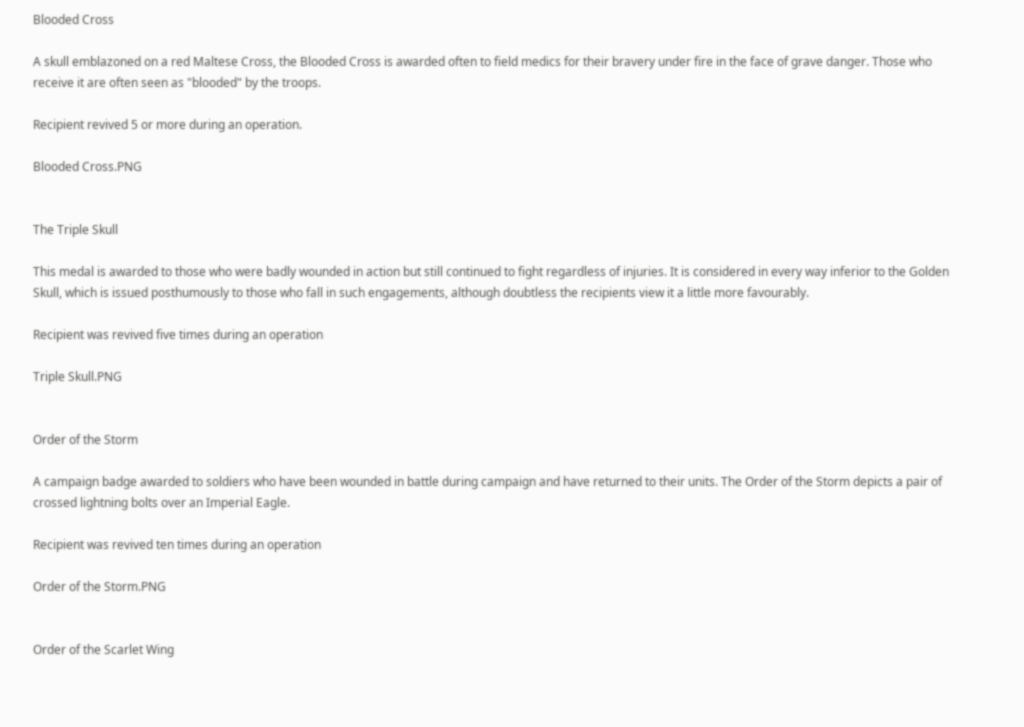Blooded Cross

A skull emblazoned on a red Maltese Cross, the Blooded Cross is awarded often to field medics for their bravery under fire in the face of grave danger. Those who receive it are often seen as "blooded" by the troops.

Recipient revived 5 or more during an operation.

Blooded Cross.PNG


The Triple Skull

This medal is awarded to those who were badly wounded in action but still continued to fight regardless of injuries. It is considered in every way inferior to the Golden Skull, which is issued posthumously to those who fall in such engagements, although doubtless the recipients view it a little more favourably.

Recipient was revived five times during an operation

Triple Skull.PNG


Order of the Storm

A campaign badge awarded to soldiers who have been wounded in battle during campaign and have returned to their units. The Order of the Storm depicts a pair of crossed lightning bolts over an Imperial Eagle.

Recipient was revived ten times during an operation

Order of the Storm.PNG


Order of the Scarlet Wing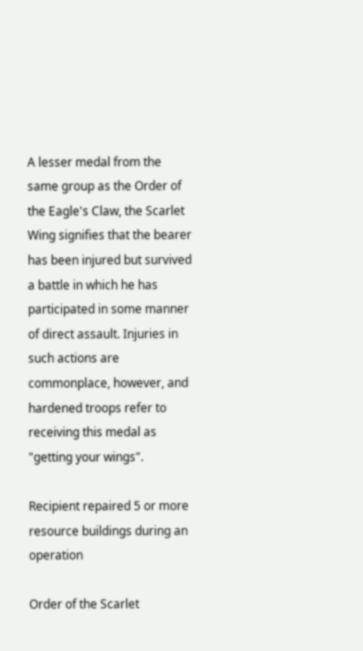A lesser medal from the same group as the Order of the Eagle's Claw, the Scarlet Wing signifies that the bearer has been injured but survived a battle in which he has participated in some manner of direct assault. Injuries in such actions are commonplace, however, and hardened troops refer to receiving this medal as "getting your wings".

Recipient repaired 5 or more resource buildings during an operation

Order of the Scarlet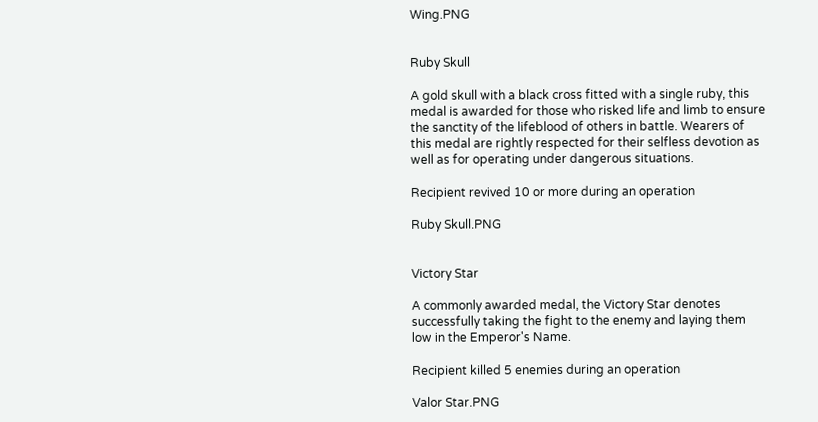Wing.PNG


Ruby Skull

A gold skull with a black cross fitted with a single ruby, this medal is awarded for those who risked life and limb to ensure the sanctity of the lifeblood of others in battle. Wearers of this medal are rightly respected for their selfless devotion as well as for operating under dangerous situations.

Recipient revived 10 or more during an operation

Ruby Skull.PNG


Victory Star

A commonly awarded medal, the Victory Star denotes successfully taking the fight to the enemy and laying them low in the Emperor's Name.

Recipient killed 5 enemies during an operation

Valor Star.PNG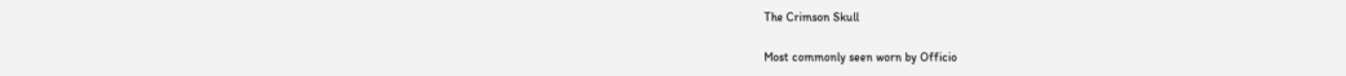The Crimson Skull

Most commonly seen worn by Officio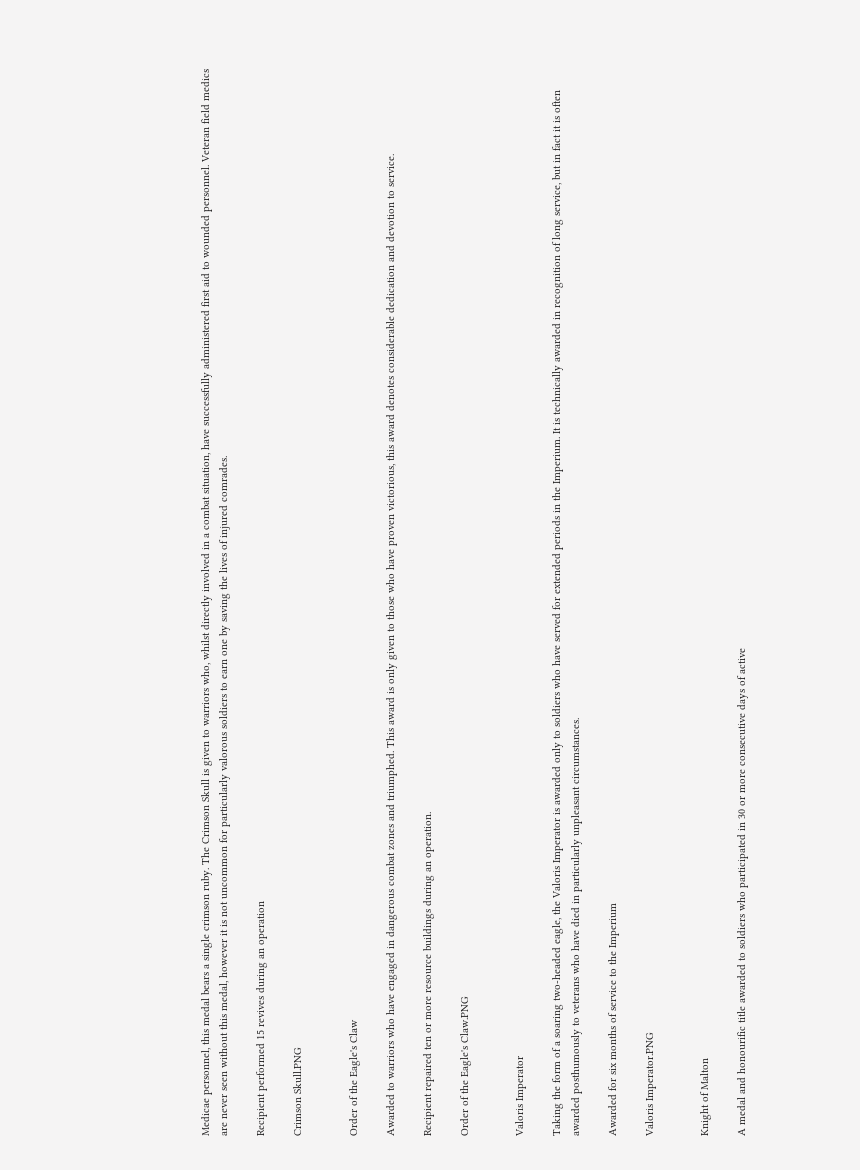Medicae personnel, this medal bears a single crimson ruby. The Crimson Skull is given to warriors who, whilst directly involved in a combat situation, have successfully administered first aid to wounded personnel. Veteran field medics are never seen without this medal, however it is not uncommon for particularly valorous soldiers to earn one by saving the lives of injured comrades.

Recipient performed 15 revives during an operation

Crimson Skull.PNG


Order of the Eagle's Claw

Awarded to warriors who have engaged in dangerous combat zones and triumphed. This award is only given to those who have proven victorious, this award denotes considerable dedication and devotion to service.

Recipient repaired ten or more resource buildings during an operation.

Order of the Eagle's Claw.PNG


Valoris Imperator

Taking the form of a soaring two-headed eagle, the Valoris Imperator is awarded only to soldiers who have served for extended periods in the Imperium. It is technically awarded in recognition of long service, but in fact it is often awarded posthumously to veterans who have died in particularly unpleasant circumstances.

Awarded for six months of service to the Imperium

Valoris Imperator.PNG


Knight of Malton

A medal and honourific title awarded to soldiers who participated in 30 or more consecutive days of active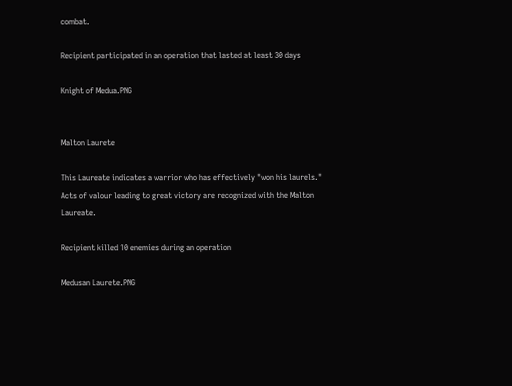combat.

Recipient participated in an operation that lasted at least 30 days

Knight of Medua.PNG


Malton Laurete

This Laureate indicates a warrior who has effectively "won his laurels." Acts of valour leading to great victory are recognized with the Malton Laureate.

Recipient killed 10 enemies during an operation

Medusan Laurete.PNG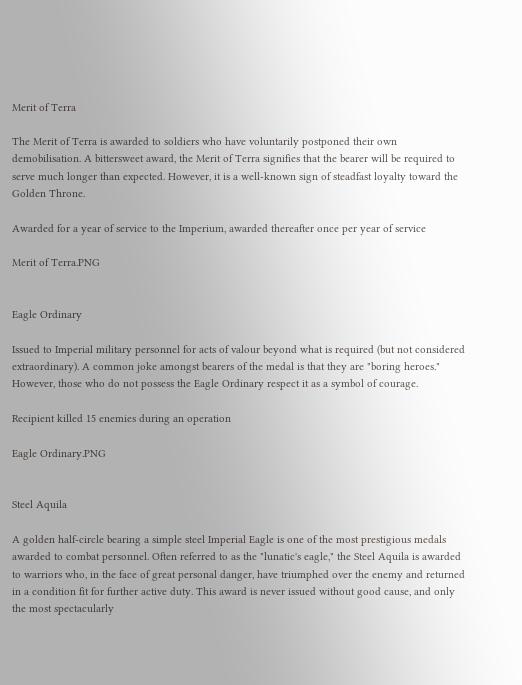Merit of Terra

The Merit of Terra is awarded to soldiers who have voluntarily postponed their own demobilisation. A bittersweet award, the Merit of Terra signifies that the bearer will be required to serve much longer than expected. However, it is a well-known sign of steadfast loyalty toward the Golden Throne.

Awarded for a year of service to the Imperium, awarded thereafter once per year of service

Merit of Terra.PNG


Eagle Ordinary

Issued to Imperial military personnel for acts of valour beyond what is required (but not considered extraordinary). A common joke amongst bearers of the medal is that they are "boring heroes." However, those who do not possess the Eagle Ordinary respect it as a symbol of courage.

Recipient killed 15 enemies during an operation

Eagle Ordinary.PNG


Steel Aquila

A golden half-circle bearing a simple steel Imperial Eagle is one of the most prestigious medals awarded to combat personnel. Often referred to as the "lunatic's eagle," the Steel Aquila is awarded to warriors who, in the face of great personal danger, have triumphed over the enemy and returned in a condition fit for further active duty. This award is never issued without good cause, and only the most spectacularly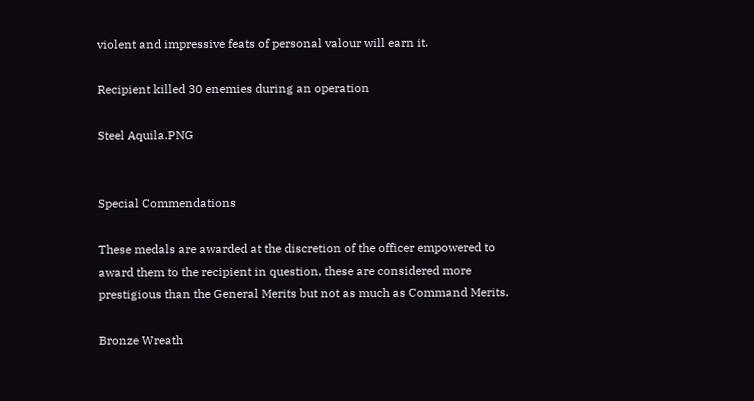violent and impressive feats of personal valour will earn it.

Recipient killed 30 enemies during an operation

Steel Aquila.PNG


Special Commendations

These medals are awarded at the discretion of the officer empowered to award them to the recipient in question, these are considered more prestigious than the General Merits but not as much as Command Merits.

Bronze Wreath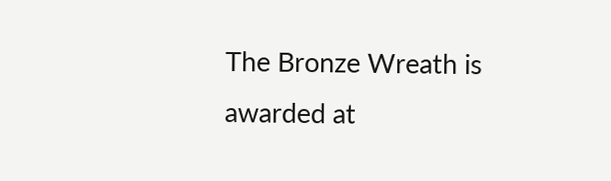The Bronze Wreath is awarded at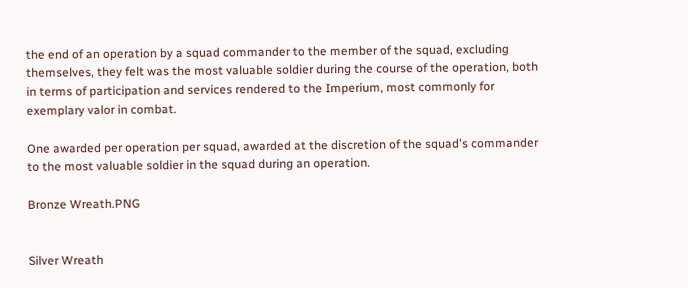the end of an operation by a squad commander to the member of the squad, excluding themselves, they felt was the most valuable soldier during the course of the operation, both in terms of participation and services rendered to the Imperium, most commonly for exemplary valor in combat.

One awarded per operation per squad, awarded at the discretion of the squad's commander to the most valuable soldier in the squad during an operation.

Bronze Wreath.PNG


Silver Wreath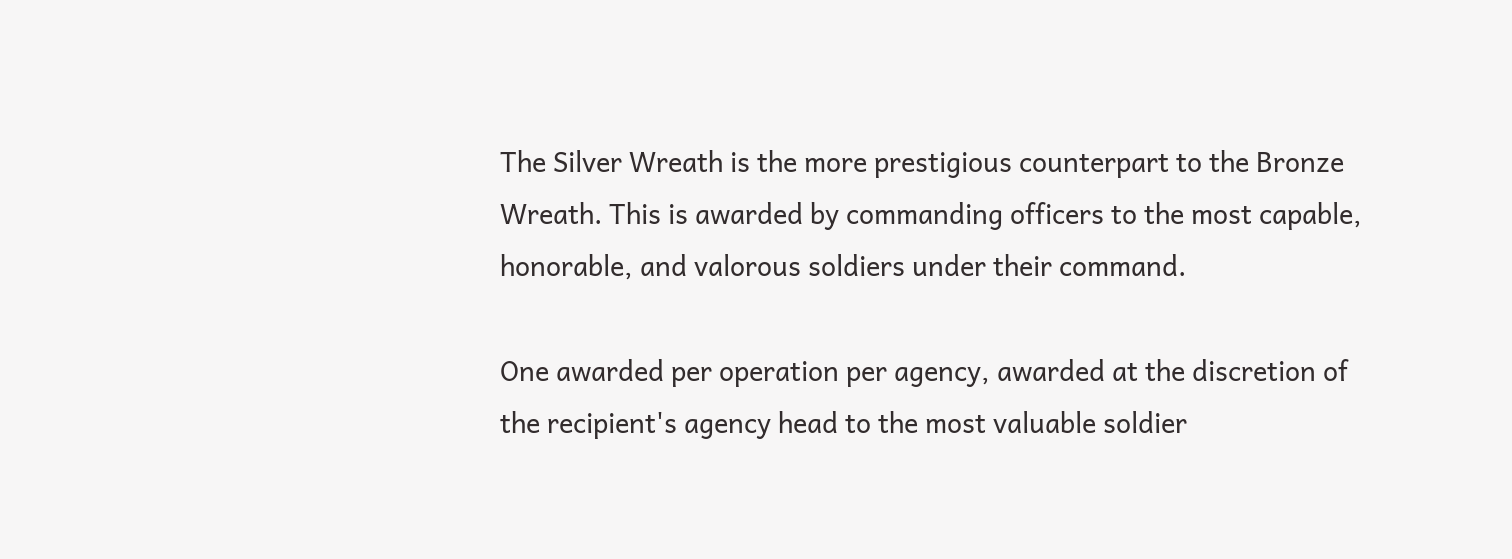The Silver Wreath is the more prestigious counterpart to the Bronze Wreath. This is awarded by commanding officers to the most capable, honorable, and valorous soldiers under their command.

One awarded per operation per agency, awarded at the discretion of the recipient's agency head to the most valuable soldier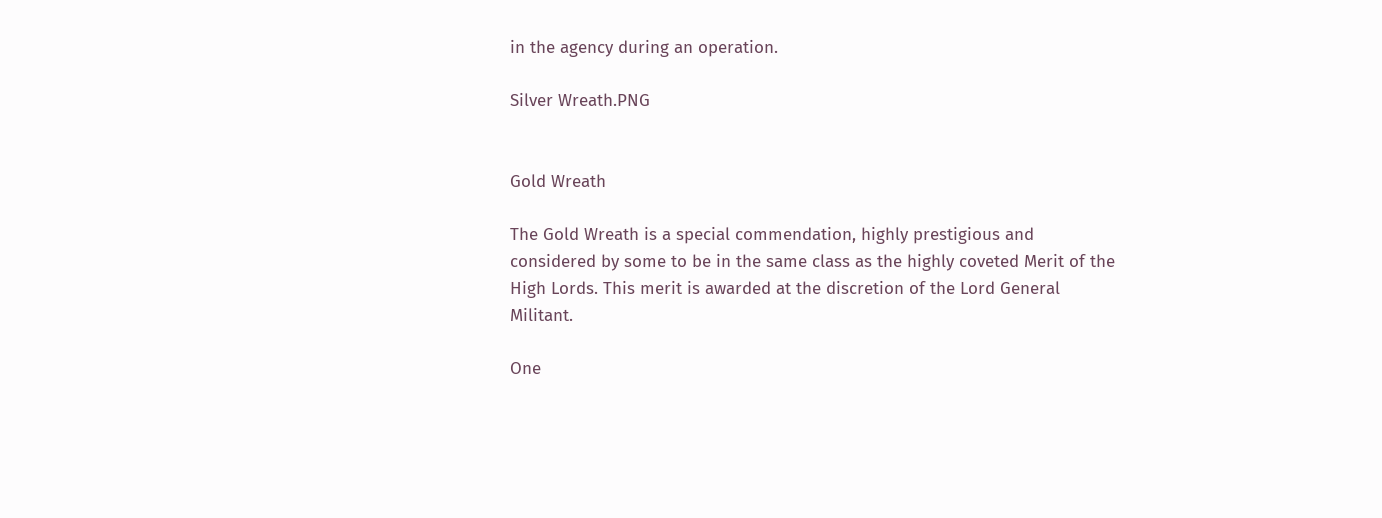in the agency during an operation.

Silver Wreath.PNG


Gold Wreath

The Gold Wreath is a special commendation, highly prestigious and considered by some to be in the same class as the highly coveted Merit of the High Lords. This merit is awarded at the discretion of the Lord General Militant.

One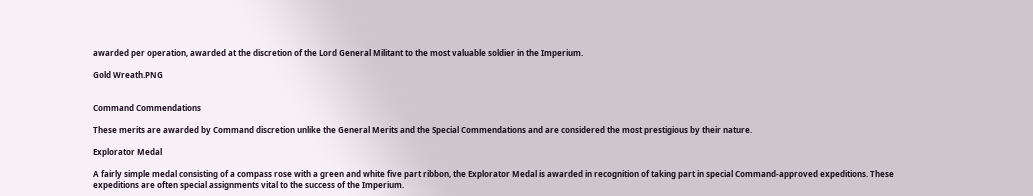awarded per operation, awarded at the discretion of the Lord General Militant to the most valuable soldier in the Imperium.

Gold Wreath.PNG


Command Commendations

These merits are awarded by Command discretion unlike the General Merits and the Special Commendations and are considered the most prestigious by their nature.

Explorator Medal

A fairly simple medal consisting of a compass rose with a green and white five part ribbon, the Explorator Medal is awarded in recognition of taking part in special Command-approved expeditions. These expeditions are often special assignments vital to the success of the Imperium.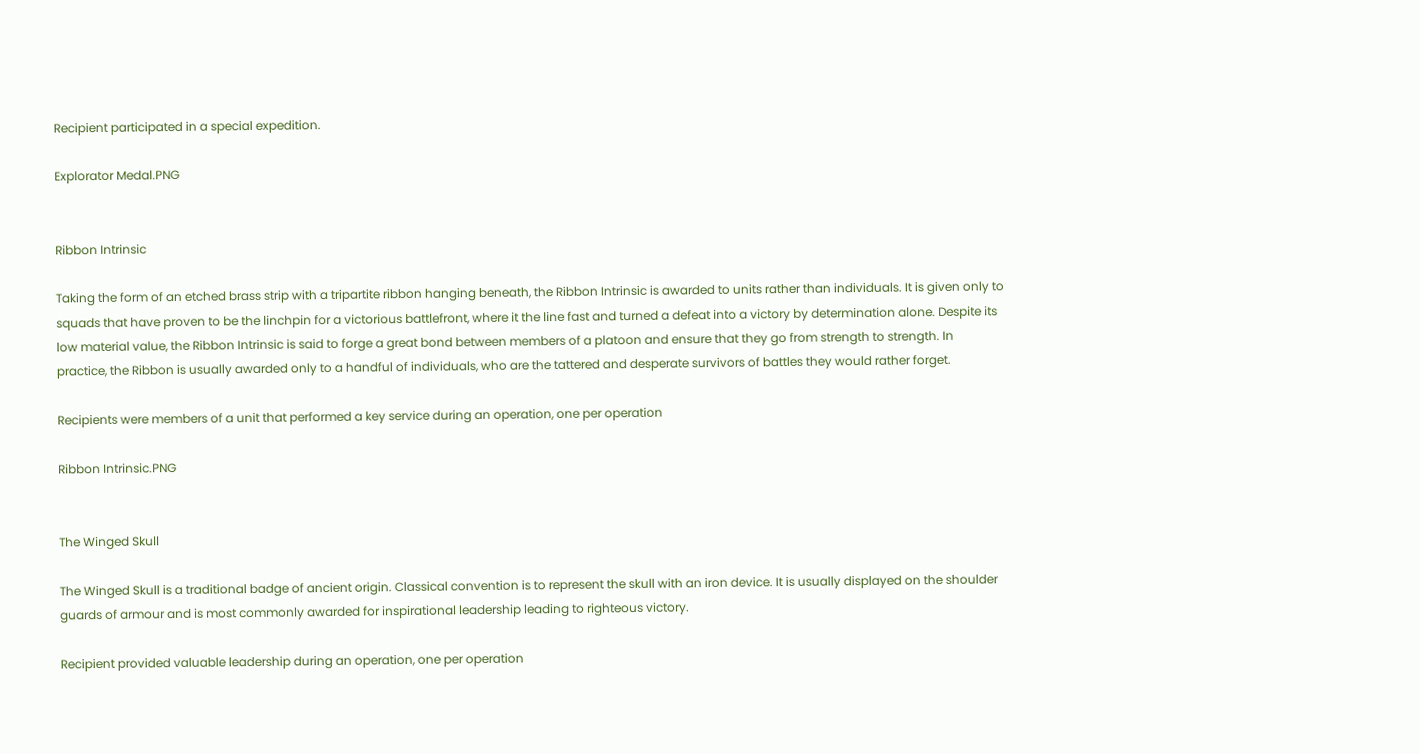Recipient participated in a special expedition.

Explorator Medal.PNG


Ribbon Intrinsic

Taking the form of an etched brass strip with a tripartite ribbon hanging beneath, the Ribbon Intrinsic is awarded to units rather than individuals. It is given only to squads that have proven to be the linchpin for a victorious battlefront, where it the line fast and turned a defeat into a victory by determination alone. Despite its low material value, the Ribbon Intrinsic is said to forge a great bond between members of a platoon and ensure that they go from strength to strength. In practice, the Ribbon is usually awarded only to a handful of individuals, who are the tattered and desperate survivors of battles they would rather forget.

Recipients were members of a unit that performed a key service during an operation, one per operation

Ribbon Intrinsic.PNG


The Winged Skull

The Winged Skull is a traditional badge of ancient origin. Classical convention is to represent the skull with an iron device. It is usually displayed on the shoulder guards of armour and is most commonly awarded for inspirational leadership leading to righteous victory.

Recipient provided valuable leadership during an operation, one per operation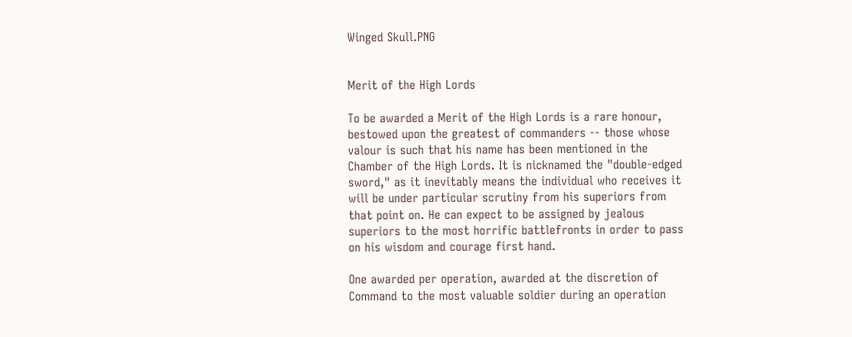Winged Skull.PNG


Merit of the High Lords

To be awarded a Merit of the High Lords is a rare honour, bestowed upon the greatest of commanders -- those whose valour is such that his name has been mentioned in the Chamber of the High Lords. It is nicknamed the "double-edged sword," as it inevitably means the individual who receives it will be under particular scrutiny from his superiors from that point on. He can expect to be assigned by jealous superiors to the most horrific battlefronts in order to pass on his wisdom and courage first hand.

One awarded per operation, awarded at the discretion of Command to the most valuable soldier during an operation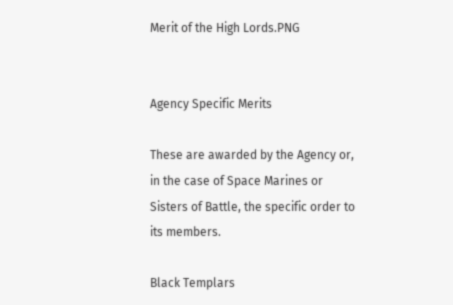Merit of the High Lords.PNG


Agency Specific Merits

These are awarded by the Agency or, in the case of Space Marines or Sisters of Battle, the specific order to its members.

Black Templars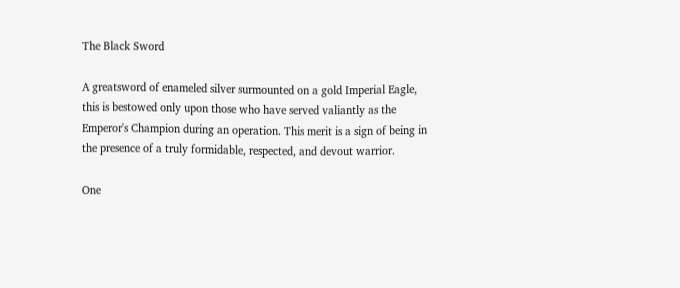The Black Sword

A greatsword of enameled silver surmounted on a gold Imperial Eagle, this is bestowed only upon those who have served valiantly as the Emperor's Champion during an operation. This merit is a sign of being in the presence of a truly formidable, respected, and devout warrior.

One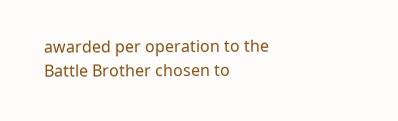awarded per operation to the Battle Brother chosen to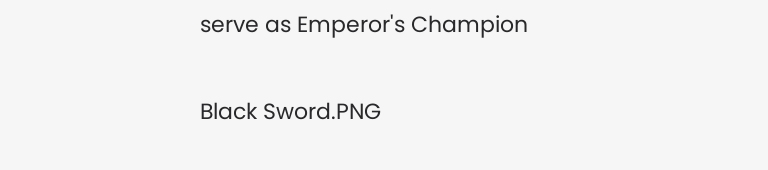serve as Emperor's Champion

Black Sword.PNG